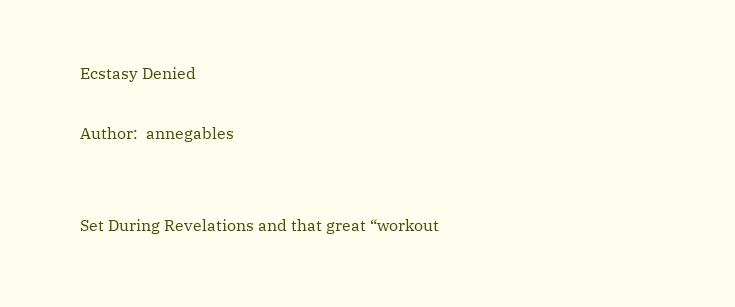Ecstasy Denied

Author:  annegables


Set During Revelations and that great “workout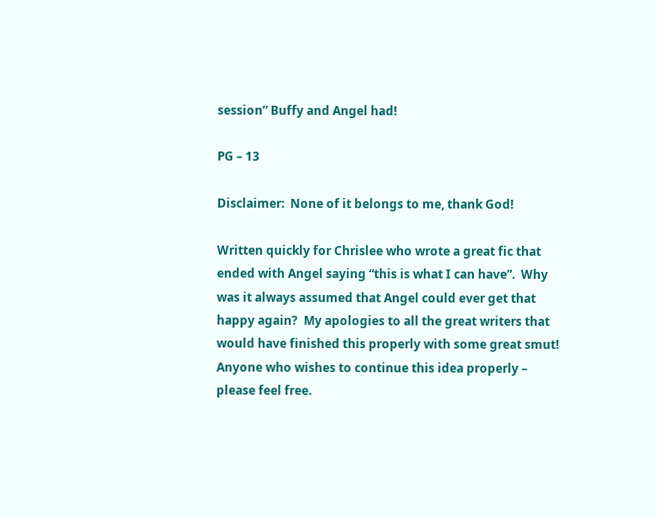session” Buffy and Angel had!

PG – 13

Disclaimer:  None of it belongs to me, thank God!

Written quickly for Chrislee who wrote a great fic that ended with Angel saying “this is what I can have”.  Why was it always assumed that Angel could ever get that happy again?  My apologies to all the great writers that would have finished this properly with some great smut!  Anyone who wishes to continue this idea properly – please feel free.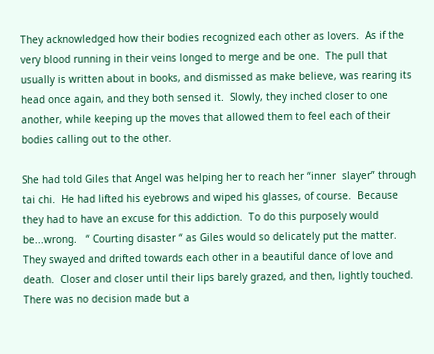They acknowledged how their bodies recognized each other as lovers.  As if the very blood running in their veins longed to merge and be one.  The pull that usually is written about in books, and dismissed as make believe, was rearing its head once again, and they both sensed it.  Slowly, they inched closer to one another, while keeping up the moves that allowed them to feel each of their bodies calling out to the other.

She had told Giles that Angel was helping her to reach her “inner  slayer” through tai chi.  He had lifted his eyebrows and wiped his glasses, of course.  Because they had to have an excuse for this addiction.  To do this purposely would be...wrong.   “ Courting disaster “ as Giles would so delicately put the matter.   They swayed and drifted towards each other in a beautiful dance of love and death.  Closer and closer until their lips barely grazed, and then, lightly touched.  There was no decision made but a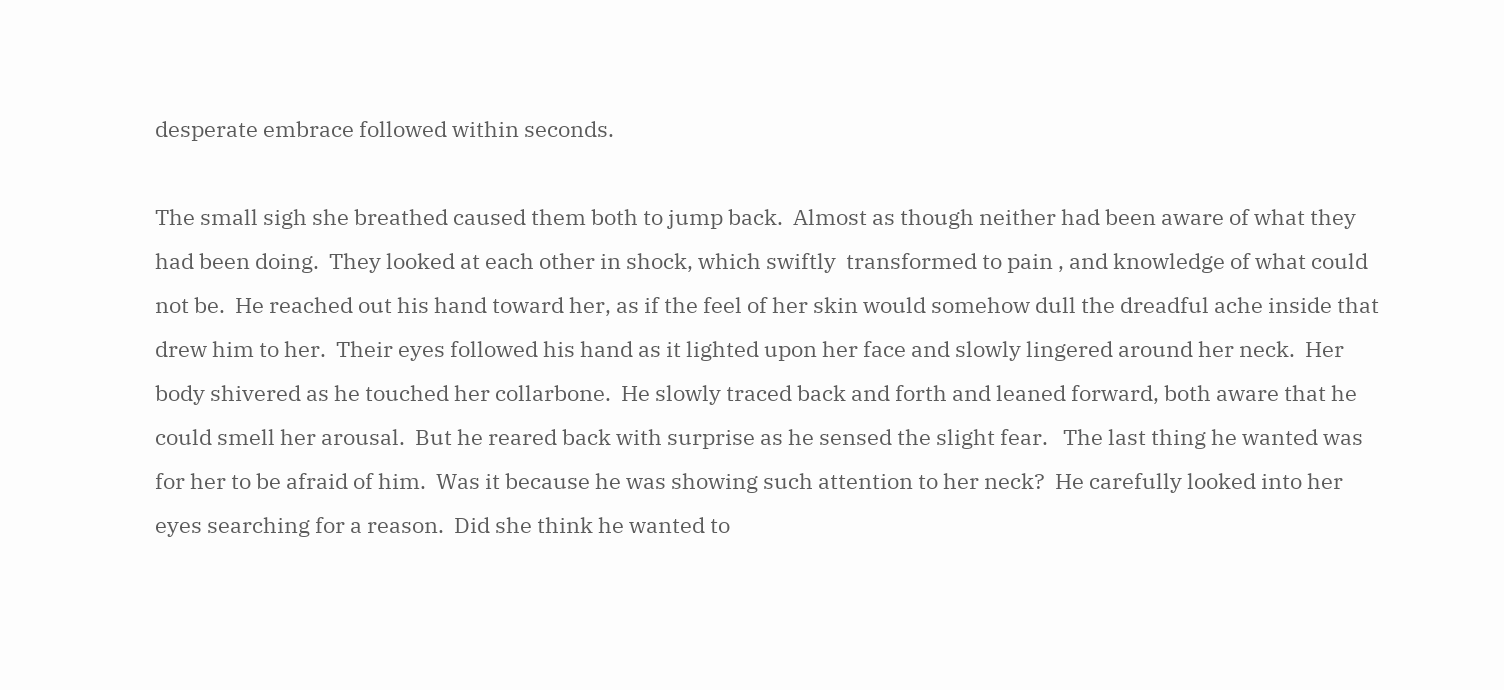desperate embrace followed within seconds.

The small sigh she breathed caused them both to jump back.  Almost as though neither had been aware of what they had been doing.  They looked at each other in shock, which swiftly  transformed to pain , and knowledge of what could not be.  He reached out his hand toward her, as if the feel of her skin would somehow dull the dreadful ache inside that drew him to her.  Their eyes followed his hand as it lighted upon her face and slowly lingered around her neck.  Her body shivered as he touched her collarbone.  He slowly traced back and forth and leaned forward, both aware that he could smell her arousal.  But he reared back with surprise as he sensed the slight fear.   The last thing he wanted was for her to be afraid of him.  Was it because he was showing such attention to her neck?  He carefully looked into her eyes searching for a reason.  Did she think he wanted to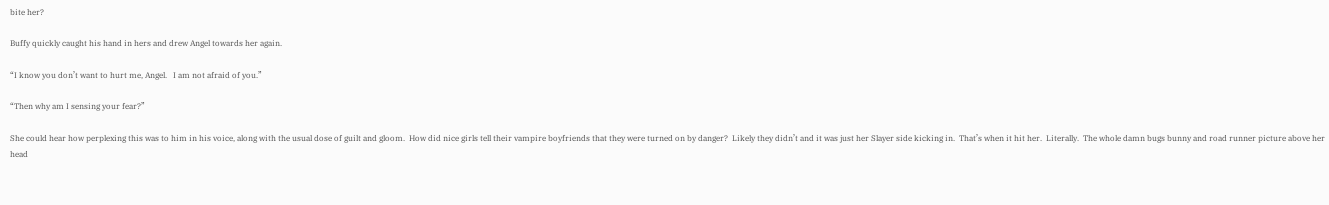bite her?

Buffy quickly caught his hand in hers and drew Angel towards her again.

“I know you don’t want to hurt me, Angel.   I am not afraid of you.”

“Then why am I sensing your fear?”

She could hear how perplexing this was to him in his voice, along with the usual dose of guilt and gloom.  How did nice girls tell their vampire boyfriends that they were turned on by danger?  Likely they didn’t and it was just her Slayer side kicking in.  That’s when it hit her.  Literally.  The whole damn bugs bunny and road runner picture above her head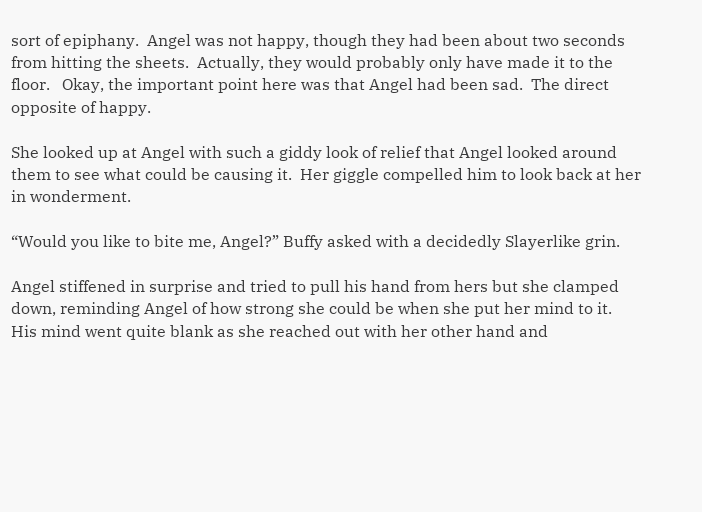sort of epiphany.  Angel was not happy, though they had been about two seconds from hitting the sheets.  Actually, they would probably only have made it to the floor.   Okay, the important point here was that Angel had been sad.  The direct opposite of happy.

She looked up at Angel with such a giddy look of relief that Angel looked around them to see what could be causing it.  Her giggle compelled him to look back at her in wonderment.

“Would you like to bite me, Angel?” Buffy asked with a decidedly Slayerlike grin.

Angel stiffened in surprise and tried to pull his hand from hers but she clamped down, reminding Angel of how strong she could be when she put her mind to it.    His mind went quite blank as she reached out with her other hand and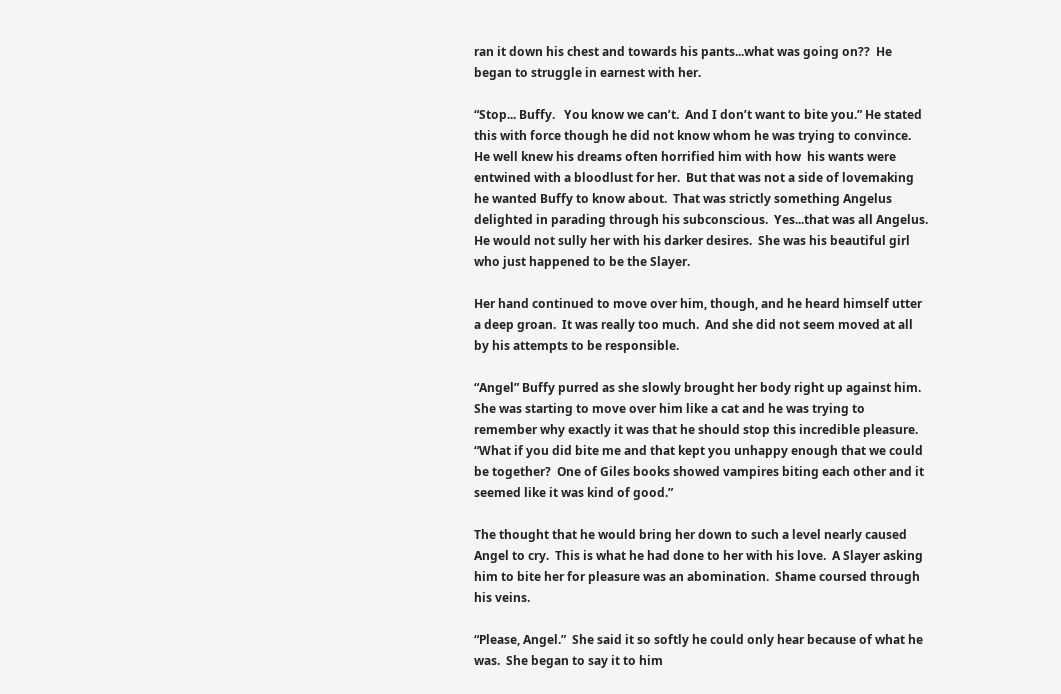ran it down his chest and towards his pants...what was going on??  He began to struggle in earnest with her.

“Stop... Buffy.   You know we can’t.  And I don’t want to bite you.” He stated this with force though he did not know whom he was trying to convince.  He well knew his dreams often horrified him with how  his wants were entwined with a bloodlust for her.  But that was not a side of lovemaking he wanted Buffy to know about.  That was strictly something Angelus delighted in parading through his subconscious.  Yes...that was all Angelus.  He would not sully her with his darker desires.  She was his beautiful girl who just happened to be the Slayer.

Her hand continued to move over him, though, and he heard himself utter a deep groan.  It was really too much.  And she did not seem moved at all by his attempts to be responsible.

“Angel” Buffy purred as she slowly brought her body right up against him.  She was starting to move over him like a cat and he was trying to remember why exactly it was that he should stop this incredible pleasure.  “What if you did bite me and that kept you unhappy enough that we could be together?  One of Giles books showed vampires biting each other and it seemed like it was kind of good.”

The thought that he would bring her down to such a level nearly caused Angel to cry.  This is what he had done to her with his love.  A Slayer asking him to bite her for pleasure was an abomination.  Shame coursed through his veins.

“Please, Angel.”  She said it so softly he could only hear because of what he was.  She began to say it to him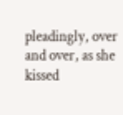pleadingly, over and over, as she kissed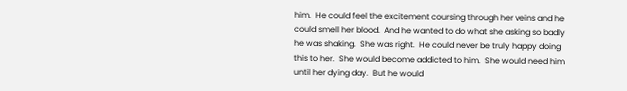him.  He could feel the excitement coursing through her veins and he could smell her blood.  And he wanted to do what she asking so badly he was shaking.  She was right.  He could never be truly happy doing this to her.  She would become addicted to him.  She would need him until her dying day.  But he would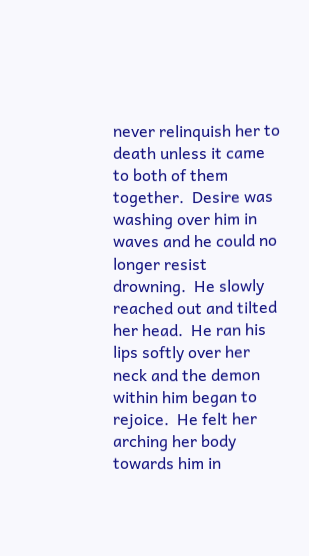never relinquish her to death unless it came to both of them together.  Desire was washing over him in waves and he could no longer resist drowning.  He slowly reached out and tilted her head.  He ran his lips softly over her neck and the demon within him began to rejoice.  He felt her arching her body towards him in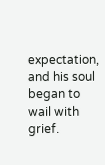expectation, and his soul began to wail with grief.